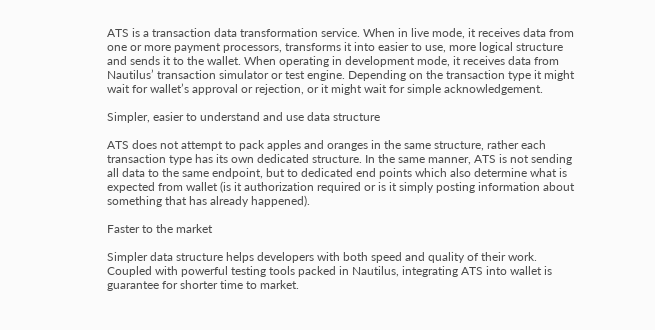ATS is a transaction data transformation service. When in live mode, it receives data from one or more payment processors, transforms it into easier to use, more logical structure and sends it to the wallet. When operating in development mode, it receives data from Nautilus’ transaction simulator or test engine. Depending on the transaction type it might wait for wallet’s approval or rejection, or it might wait for simple acknowledgement.

Simpler, easier to understand and use data structure

ATS does not attempt to pack apples and oranges in the same structure, rather each transaction type has its own dedicated structure. In the same manner, ATS is not sending all data to the same endpoint, but to dedicated end points which also determine what is expected from wallet (is it authorization required or is it simply posting information about something that has already happened).

Faster to the market

Simpler data structure helps developers with both speed and quality of their work. Coupled with powerful testing tools packed in Nautilus, integrating ATS into wallet is guarantee for shorter time to market.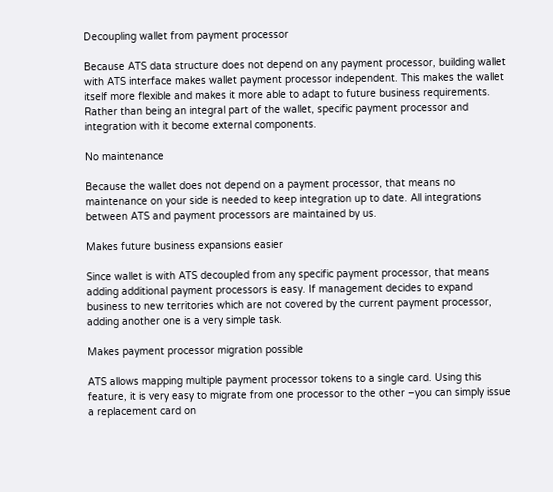Decoupling wallet from payment processor

Because ATS data structure does not depend on any payment processor, building wallet with ATS interface makes wallet payment processor independent. This makes the wallet itself more flexible and makes it more able to adapt to future business requirements. Rather than being an integral part of the wallet, specific payment processor and integration with it become external components.

No maintenance

Because the wallet does not depend on a payment processor, that means no maintenance on your side is needed to keep integration up to date. All integrations between ATS and payment processors are maintained by us.

Makes future business expansions easier

Since wallet is with ATS decoupled from any specific payment processor, that means adding additional payment processors is easy. If management decides to expand business to new territories which are not covered by the current payment processor, adding another one is a very simple task.

Makes payment processor migration possible

ATS allows mapping multiple payment processor tokens to a single card. Using this feature, it is very easy to migrate from one processor to the other –you can simply issue a replacement card on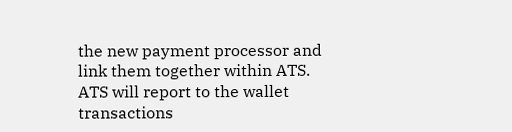the new payment processor and link them together within ATS. ATS will report to the wallet transactions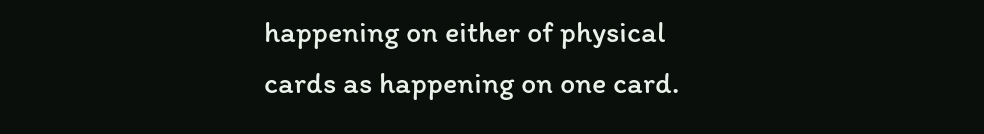happening on either of physical cards as happening on one card.